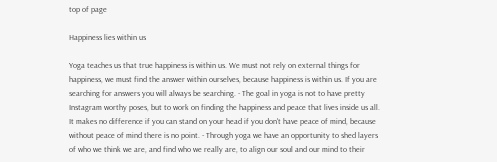top of page

Happiness lies within us

Yoga teaches us that true happiness is within us. We must not rely on external things for happiness, we must find the answer within ourselves, because happiness is within us. If you are searching for answers you will always be searching. - The goal in yoga is not to have pretty Instagram worthy poses, but to work on finding the happiness and peace that lives inside us all. It makes no difference if you can stand on your head if you don't have peace of mind, because without peace of mind there is no point. - Through yoga we have an opportunity to shed layers of who we think we are, and find who we really are, to align our soul and our mind to their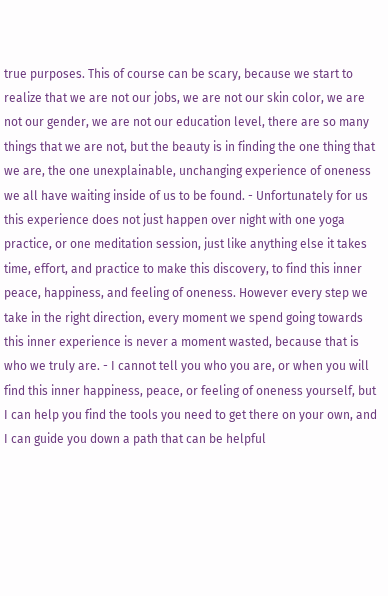true purposes. This of course can be scary, because we start to realize that we are not our jobs, we are not our skin color, we are not our gender, we are not our education level, there are so many things that we are not, but the beauty is in finding the one thing that we are, the one unexplainable, unchanging experience of oneness we all have waiting inside of us to be found. - Unfortunately for us this experience does not just happen over night with one yoga practice, or one meditation session, just like anything else it takes time, effort, and practice to make this discovery, to find this inner peace, happiness, and feeling of oneness. However every step we take in the right direction, every moment we spend going towards this inner experience is never a moment wasted, because that is who we truly are. - I cannot tell you who you are, or when you will find this inner happiness, peace, or feeling of oneness yourself, but I can help you find the tools you need to get there on your own, and I can guide you down a path that can be helpful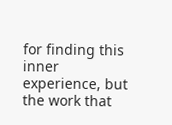for finding this inner experience, but the work that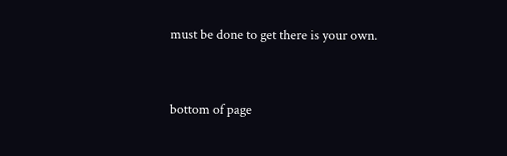must be done to get there is your own.


bottom of page